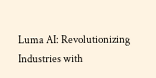Luma AI: Revolutionizing Industries with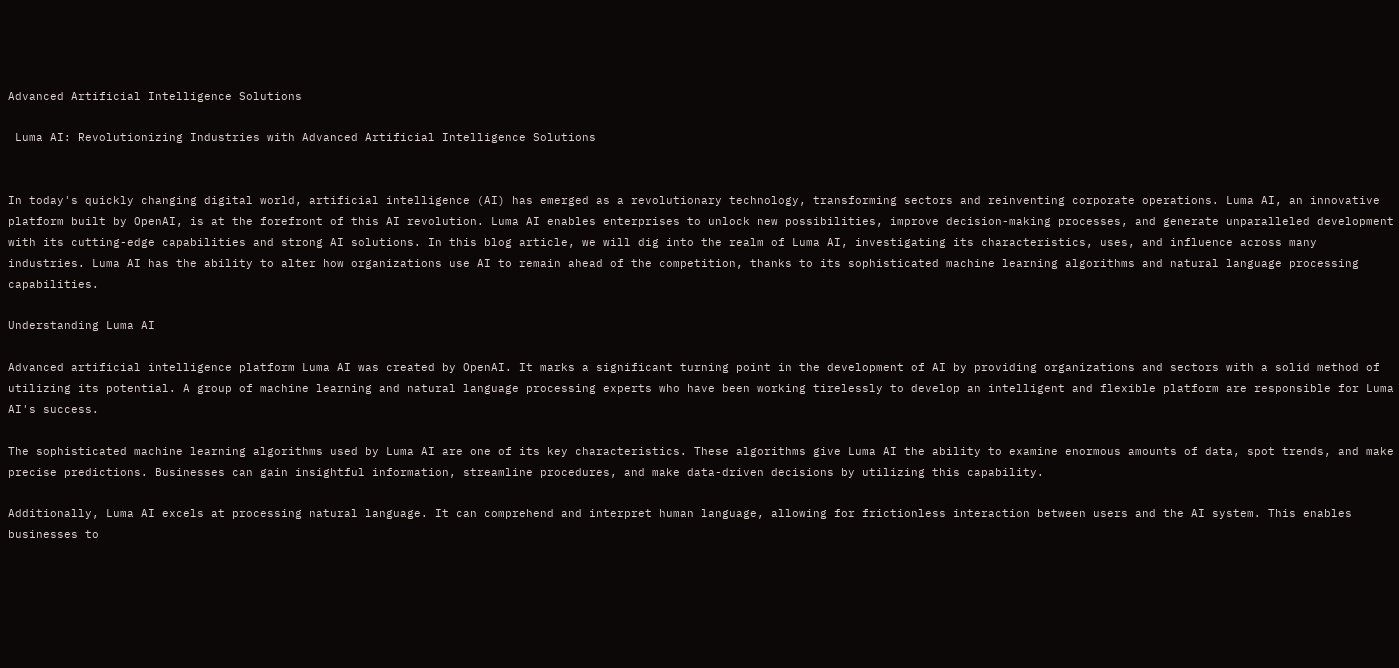Advanced Artificial Intelligence Solutions

 Luma AI: Revolutionizing Industries with Advanced Artificial Intelligence Solutions


In today's quickly changing digital world, artificial intelligence (AI) has emerged as a revolutionary technology, transforming sectors and reinventing corporate operations. Luma AI, an innovative platform built by OpenAI, is at the forefront of this AI revolution. Luma AI enables enterprises to unlock new possibilities, improve decision-making processes, and generate unparalleled development with its cutting-edge capabilities and strong AI solutions. In this blog article, we will dig into the realm of Luma AI, investigating its characteristics, uses, and influence across many industries. Luma AI has the ability to alter how organizations use AI to remain ahead of the competition, thanks to its sophisticated machine learning algorithms and natural language processing capabilities.

Understanding Luma AI

Advanced artificial intelligence platform Luma AI was created by OpenAI. It marks a significant turning point in the development of AI by providing organizations and sectors with a solid method of utilizing its potential. A group of machine learning and natural language processing experts who have been working tirelessly to develop an intelligent and flexible platform are responsible for Luma AI's success.

The sophisticated machine learning algorithms used by Luma AI are one of its key characteristics. These algorithms give Luma AI the ability to examine enormous amounts of data, spot trends, and make precise predictions. Businesses can gain insightful information, streamline procedures, and make data-driven decisions by utilizing this capability.

Additionally, Luma AI excels at processing natural language. It can comprehend and interpret human language, allowing for frictionless interaction between users and the AI system. This enables businesses to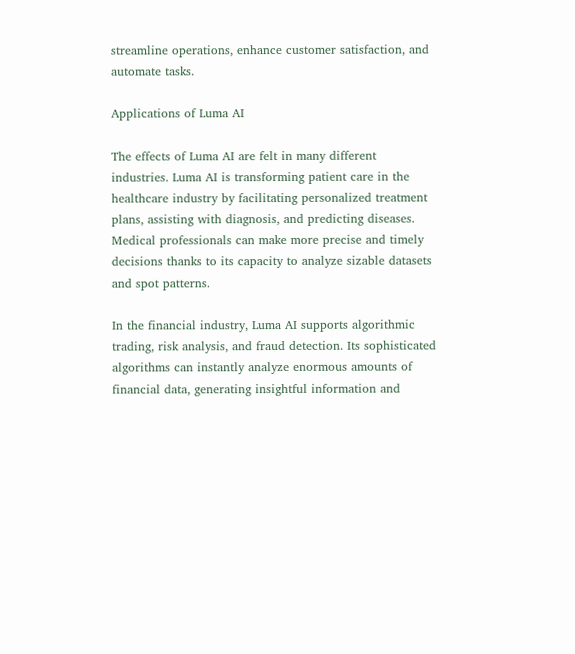streamline operations, enhance customer satisfaction, and automate tasks.

Applications of Luma AI

The effects of Luma AI are felt in many different industries. Luma AI is transforming patient care in the healthcare industry by facilitating personalized treatment plans, assisting with diagnosis, and predicting diseases. Medical professionals can make more precise and timely decisions thanks to its capacity to analyze sizable datasets and spot patterns.

In the financial industry, Luma AI supports algorithmic trading, risk analysis, and fraud detection. Its sophisticated algorithms can instantly analyze enormous amounts of financial data, generating insightful information and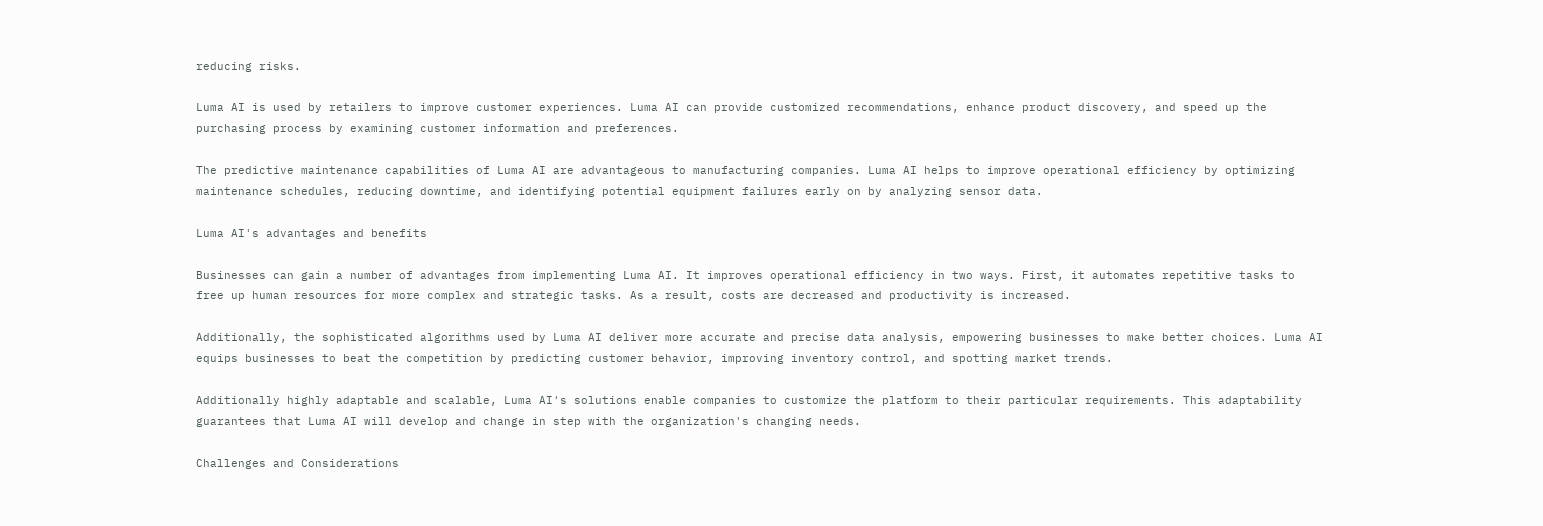reducing risks.

Luma AI is used by retailers to improve customer experiences. Luma AI can provide customized recommendations, enhance product discovery, and speed up the purchasing process by examining customer information and preferences.

The predictive maintenance capabilities of Luma AI are advantageous to manufacturing companies. Luma AI helps to improve operational efficiency by optimizing maintenance schedules, reducing downtime, and identifying potential equipment failures early on by analyzing sensor data.

Luma AI's advantages and benefits

Businesses can gain a number of advantages from implementing Luma AI. It improves operational efficiency in two ways. First, it automates repetitive tasks to free up human resources for more complex and strategic tasks. As a result, costs are decreased and productivity is increased.

Additionally, the sophisticated algorithms used by Luma AI deliver more accurate and precise data analysis, empowering businesses to make better choices. Luma AI equips businesses to beat the competition by predicting customer behavior, improving inventory control, and spotting market trends.

Additionally highly adaptable and scalable, Luma AI's solutions enable companies to customize the platform to their particular requirements. This adaptability guarantees that Luma AI will develop and change in step with the organization's changing needs.

Challenges and Considerations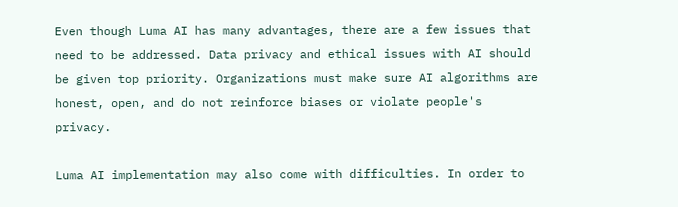Even though Luma AI has many advantages, there are a few issues that need to be addressed. Data privacy and ethical issues with AI should be given top priority. Organizations must make sure AI algorithms are honest, open, and do not reinforce biases or violate people's privacy.

Luma AI implementation may also come with difficulties. In order to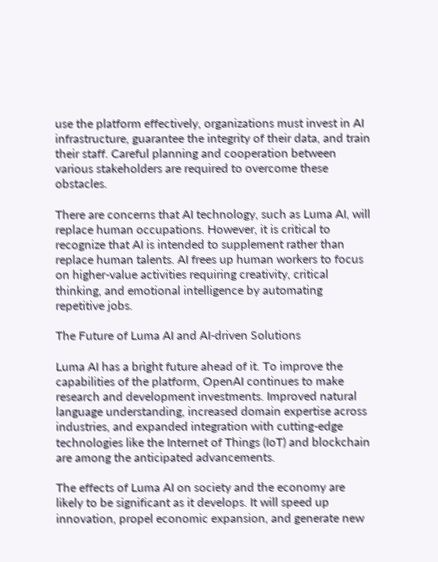use the platform effectively, organizations must invest in AI infrastructure, guarantee the integrity of their data, and train their staff. Careful planning and cooperation between various stakeholders are required to overcome these obstacles.

There are concerns that AI technology, such as Luma AI, will replace human occupations. However, it is critical to recognize that AI is intended to supplement rather than replace human talents. AI frees up human workers to focus on higher-value activities requiring creativity, critical thinking, and emotional intelligence by automating repetitive jobs.

The Future of Luma AI and AI-driven Solutions

Luma AI has a bright future ahead of it. To improve the capabilities of the platform, OpenAI continues to make research and development investments. Improved natural language understanding, increased domain expertise across industries, and expanded integration with cutting-edge technologies like the Internet of Things (IoT) and blockchain are among the anticipated advancements.

The effects of Luma AI on society and the economy are likely to be significant as it develops. It will speed up innovation, propel economic expansion, and generate new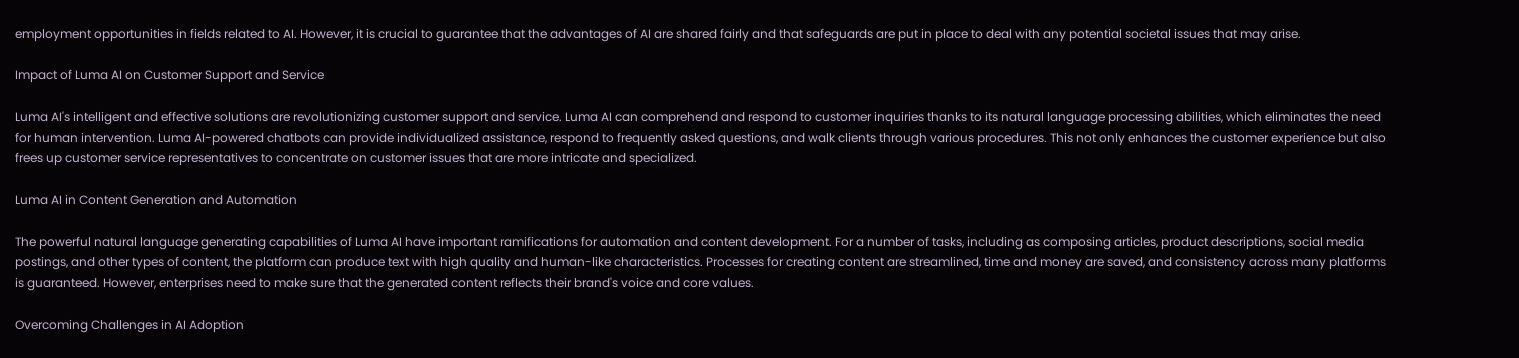employment opportunities in fields related to AI. However, it is crucial to guarantee that the advantages of AI are shared fairly and that safeguards are put in place to deal with any potential societal issues that may arise.

Impact of Luma AI on Customer Support and Service

Luma AI's intelligent and effective solutions are revolutionizing customer support and service. Luma AI can comprehend and respond to customer inquiries thanks to its natural language processing abilities, which eliminates the need for human intervention. Luma AI-powered chatbots can provide individualized assistance, respond to frequently asked questions, and walk clients through various procedures. This not only enhances the customer experience but also frees up customer service representatives to concentrate on customer issues that are more intricate and specialized.

Luma AI in Content Generation and Automation

The powerful natural language generating capabilities of Luma AI have important ramifications for automation and content development. For a number of tasks, including as composing articles, product descriptions, social media postings, and other types of content, the platform can produce text with high quality and human-like characteristics. Processes for creating content are streamlined, time and money are saved, and consistency across many platforms is guaranteed. However, enterprises need to make sure that the generated content reflects their brand's voice and core values.

Overcoming Challenges in AI Adoption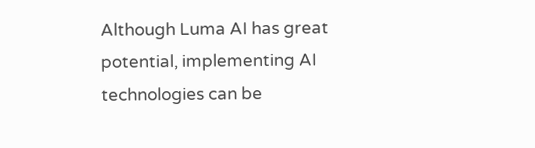Although Luma AI has great potential, implementing AI technologies can be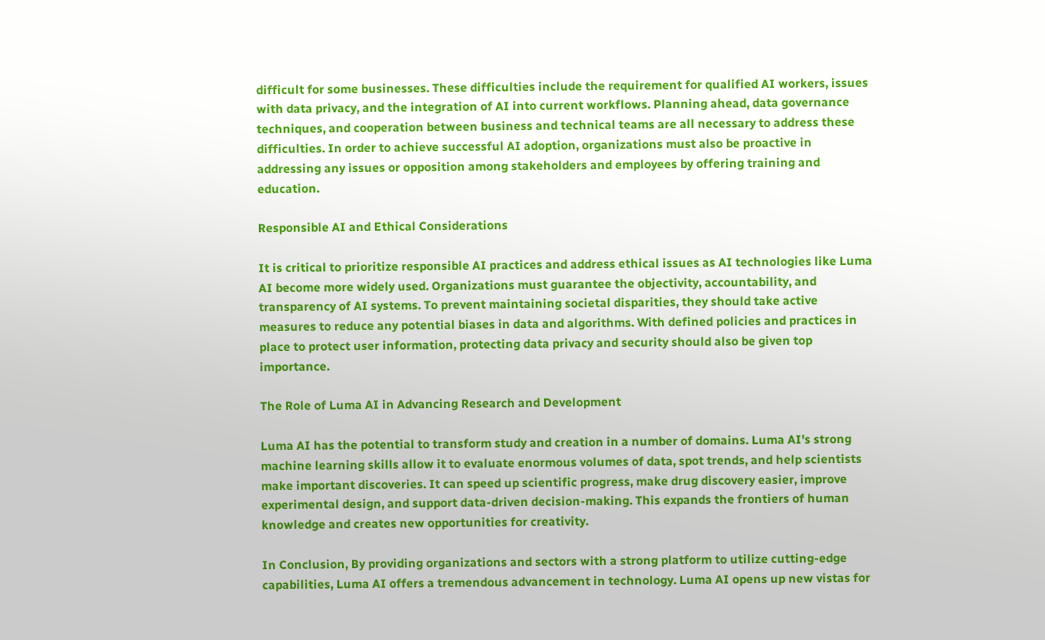difficult for some businesses. These difficulties include the requirement for qualified AI workers, issues with data privacy, and the integration of AI into current workflows. Planning ahead, data governance techniques, and cooperation between business and technical teams are all necessary to address these difficulties. In order to achieve successful AI adoption, organizations must also be proactive in addressing any issues or opposition among stakeholders and employees by offering training and education.

Responsible AI and Ethical Considerations

It is critical to prioritize responsible AI practices and address ethical issues as AI technologies like Luma AI become more widely used. Organizations must guarantee the objectivity, accountability, and transparency of AI systems. To prevent maintaining societal disparities, they should take active measures to reduce any potential biases in data and algorithms. With defined policies and practices in place to protect user information, protecting data privacy and security should also be given top importance.

The Role of Luma AI in Advancing Research and Development

Luma AI has the potential to transform study and creation in a number of domains. Luma AI's strong machine learning skills allow it to evaluate enormous volumes of data, spot trends, and help scientists make important discoveries. It can speed up scientific progress, make drug discovery easier, improve experimental design, and support data-driven decision-making. This expands the frontiers of human knowledge and creates new opportunities for creativity.

In Conclusion, By providing organizations and sectors with a strong platform to utilize cutting-edge capabilities, Luma AI offers a tremendous advancement in technology. Luma AI opens up new vistas for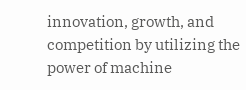innovation, growth, and competition by utilizing the power of machine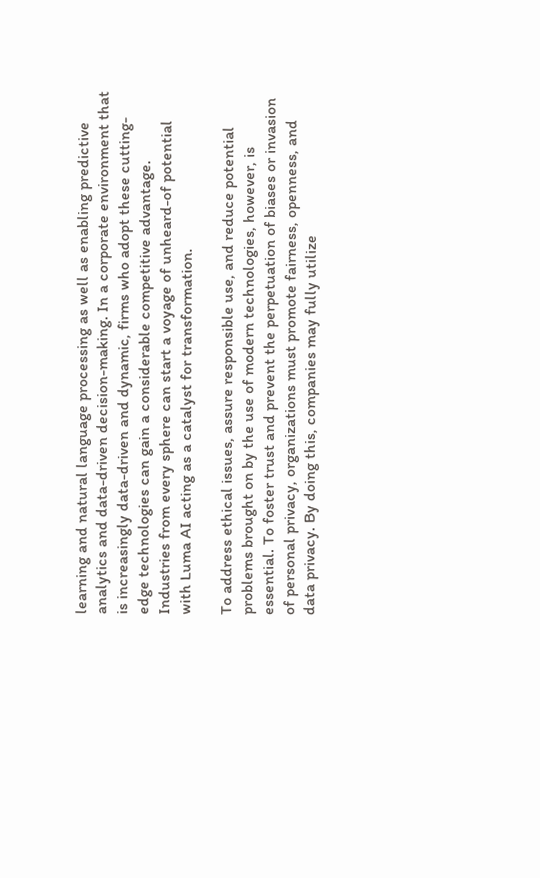learning and natural language processing as well as enabling predictive analytics and data-driven decision-making. In a corporate environment that is increasingly data-driven and dynamic, firms who adopt these cutting-edge technologies can gain a considerable competitive advantage. Industries from every sphere can start a voyage of unheard-of potential with Luma AI acting as a catalyst for transformation.

To address ethical issues, assure responsible use, and reduce potential problems brought on by the use of modern technologies, however, is essential. To foster trust and prevent the perpetuation of biases or invasion of personal privacy, organizations must promote fairness, openness, and data privacy. By doing this, companies may fully utilize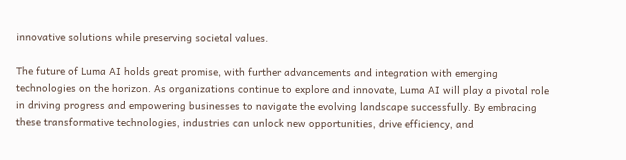innovative solutions while preserving societal values.

The future of Luma AI holds great promise, with further advancements and integration with emerging technologies on the horizon. As organizations continue to explore and innovate, Luma AI will play a pivotal role in driving progress and empowering businesses to navigate the evolving landscape successfully. By embracing these transformative technologies, industries can unlock new opportunities, drive efficiency, and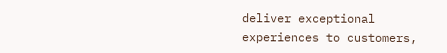deliver exceptional experiences to customers,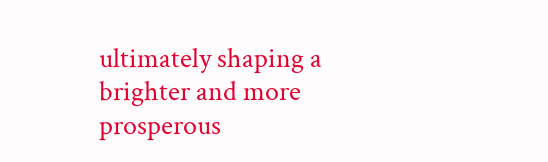ultimately shaping a brighter and more prosperous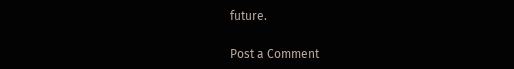future.

Post a Comment